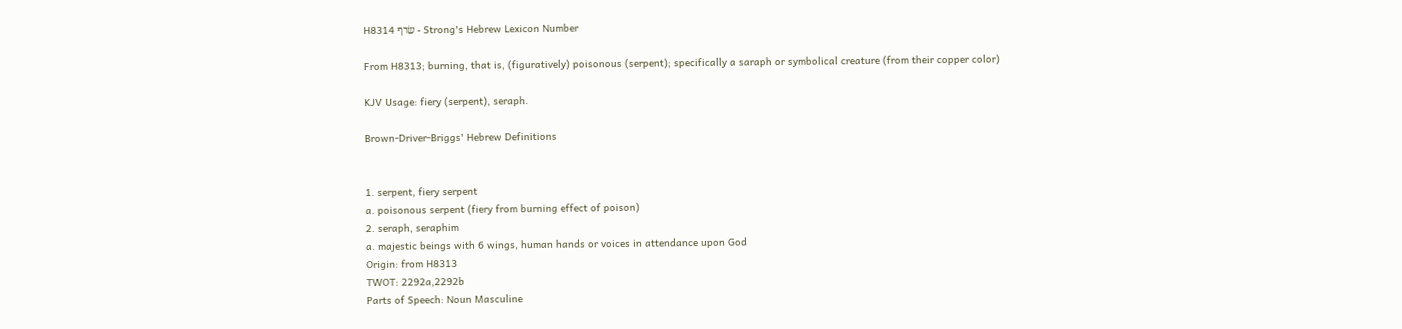H8314 שׂרף - Strong's Hebrew Lexicon Number

From H8313; burning, that is, (figuratively) poisonous (serpent); specifically a saraph or symbolical creature (from their copper color)

KJV Usage: fiery (serpent), seraph.

Brown-Driver-Briggs' Hebrew Definitions


1. serpent, fiery serpent
a. poisonous serpent (fiery from burning effect of poison)
2. seraph, seraphim
a. majestic beings with 6 wings, human hands or voices in attendance upon God
Origin: from H8313
TWOT: 2292a,2292b
Parts of Speech: Noun Masculine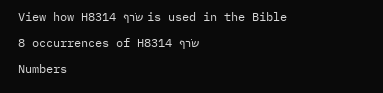View how H8314 שׂרף is used in the Bible

8 occurrences of H8314 שׂרף

Numbers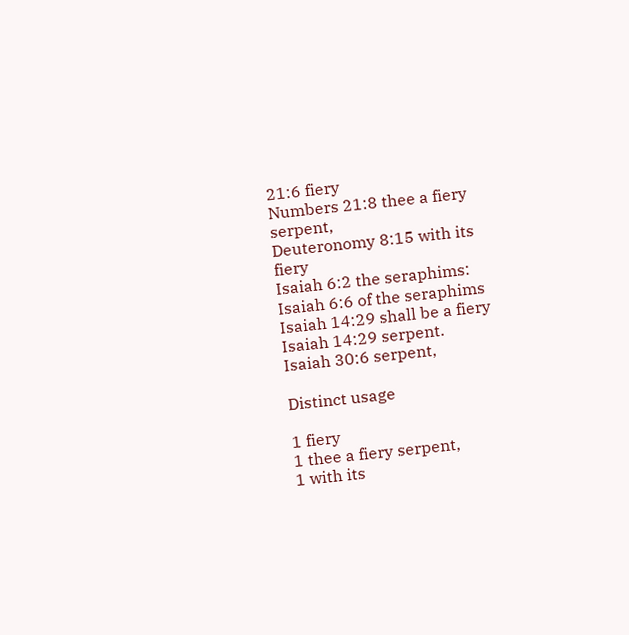21:6 fiery
Numbers 21:8 thee a fiery serpent,
Deuteronomy 8:15 with its fiery
Isaiah 6:2 the seraphims:
Isaiah 6:6 of the seraphims
Isaiah 14:29 shall be a fiery
Isaiah 14:29 serpent.
Isaiah 30:6 serpent,

Distinct usage

1 fiery
1 thee a fiery serpent,
1 with its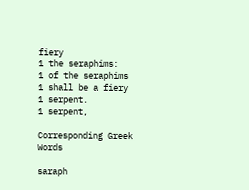fiery
1 the seraphims:
1 of the seraphims
1 shall be a fiery
1 serpent.
1 serpent,

Corresponding Greek Words

saraph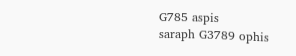G785 aspis
saraph G3789 ophis